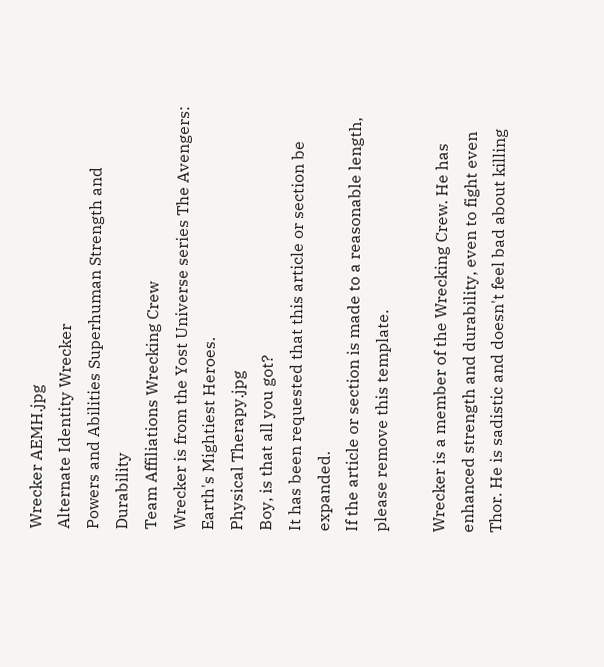Wrecker AEMH.jpg
Alternate Identity Wrecker
Powers and Abilities Superhuman Strength and Durability
Team Affiliations Wrecking Crew
Wrecker is from the Yost Universe series The Avengers: Earth's Mightiest Heroes.
Physical Therapy.jpg
Boy, is that all you got?
It has been requested that this article or section be expanded.
If the article or section is made to a reasonable length, please remove this template.

Wrecker is a member of the Wrecking Crew. He has enhanced strength and durability, even to fight even Thor. He is sadistic and doesn't feel bad about killing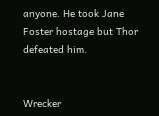anyone. He took Jane Foster hostage but Thor defeated him.


Wrecker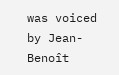was voiced by Jean-Benoît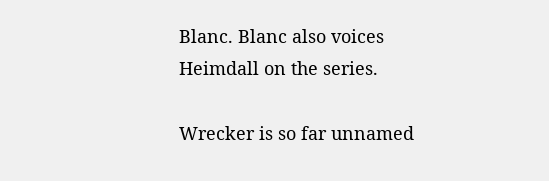Blanc. Blanc also voices Heimdall on the series.

Wrecker is so far unnamed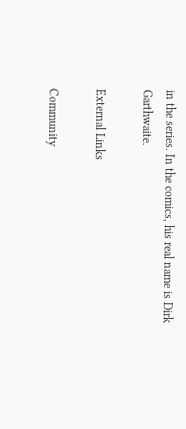in the series. In the comics, his real name is Dirk Garthwaite.

External Links

Community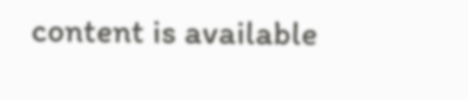content is available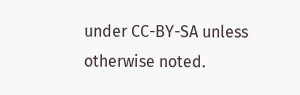under CC-BY-SA unless otherwise noted.